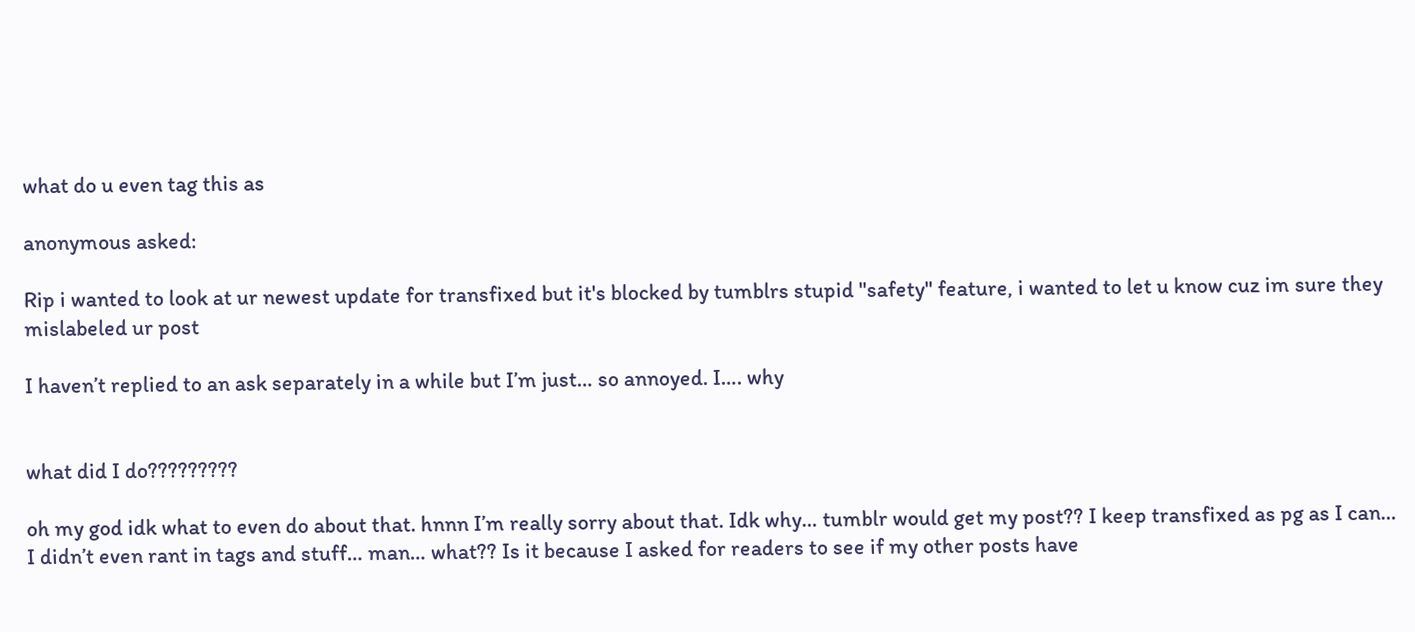what do u even tag this as

anonymous asked:

Rip i wanted to look at ur newest update for transfixed but it's blocked by tumblrs stupid "safety" feature, i wanted to let u know cuz im sure they mislabeled ur post

I haven’t replied to an ask separately in a while but I’m just… so annoyed. I…. why


what did I do?????????

oh my god idk what to even do about that. hnnn I’m really sorry about that. Idk why… tumblr would get my post?? I keep transfixed as pg as I can… I didn’t even rant in tags and stuff… man… what?? Is it because I asked for readers to see if my other posts have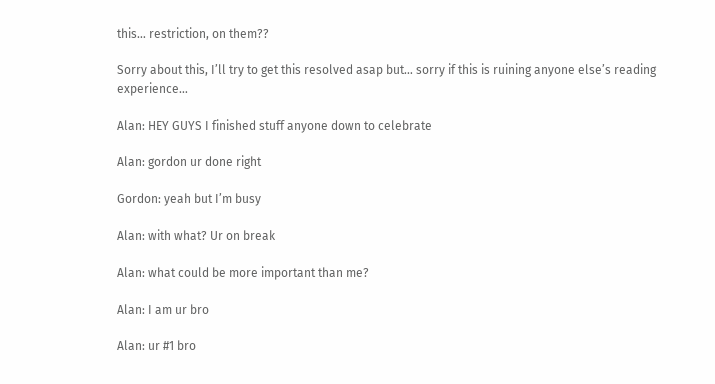this… restriction, on them??

Sorry about this, I’ll try to get this resolved asap but… sorry if this is ruining anyone else’s reading experience…

Alan: HEY GUYS I finished stuff anyone down to celebrate

Alan: gordon ur done right

Gordon: yeah but I’m busy

Alan: with what? Ur on break

Alan: what could be more important than me?

Alan: I am ur bro

Alan: ur #1 bro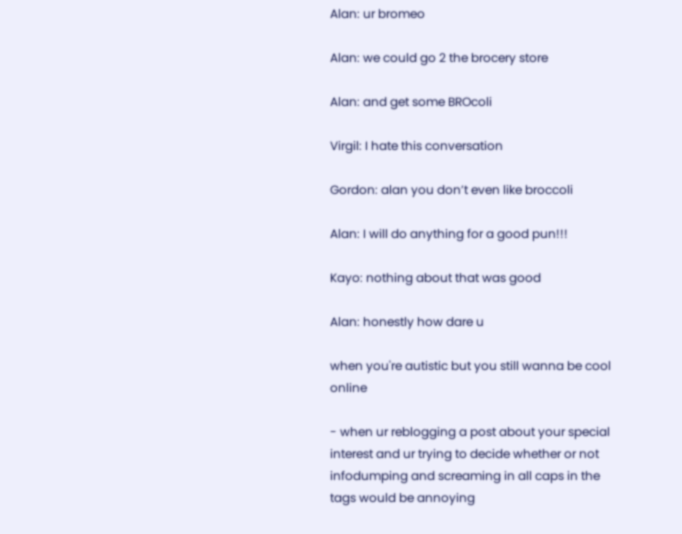Alan: ur bromeo

Alan: we could go 2 the brocery store

Alan: and get some BROcoli

Virgil: I hate this conversation

Gordon: alan you don’t even like broccoli

Alan: I will do anything for a good pun!!!

Kayo: nothing about that was good

Alan: honestly how dare u

when you're autistic but you still wanna be cool online

- when ur reblogging a post about your special interest and ur trying to decide whether or not infodumping and screaming in all caps in the tags would be annoying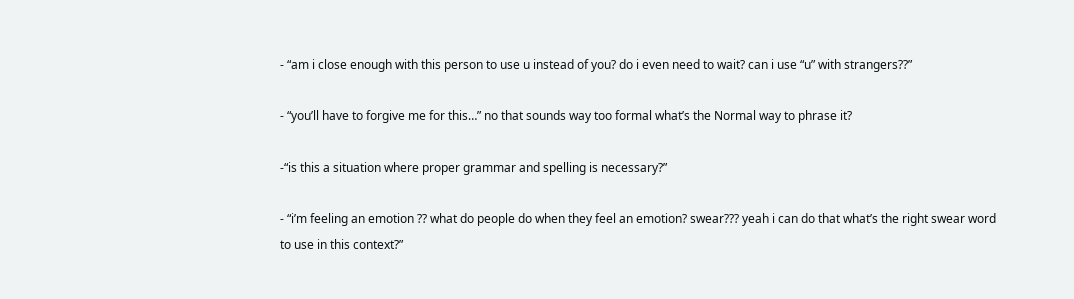- “am i close enough with this person to use u instead of you? do i even need to wait? can i use “u” with strangers??”

- “you’ll have to forgive me for this…” no that sounds way too formal what’s the Normal way to phrase it?

-“is this a situation where proper grammar and spelling is necessary?”

- “i’m feeling an emotion ?? what do people do when they feel an emotion? swear??? yeah i can do that what’s the right swear word to use in this context?”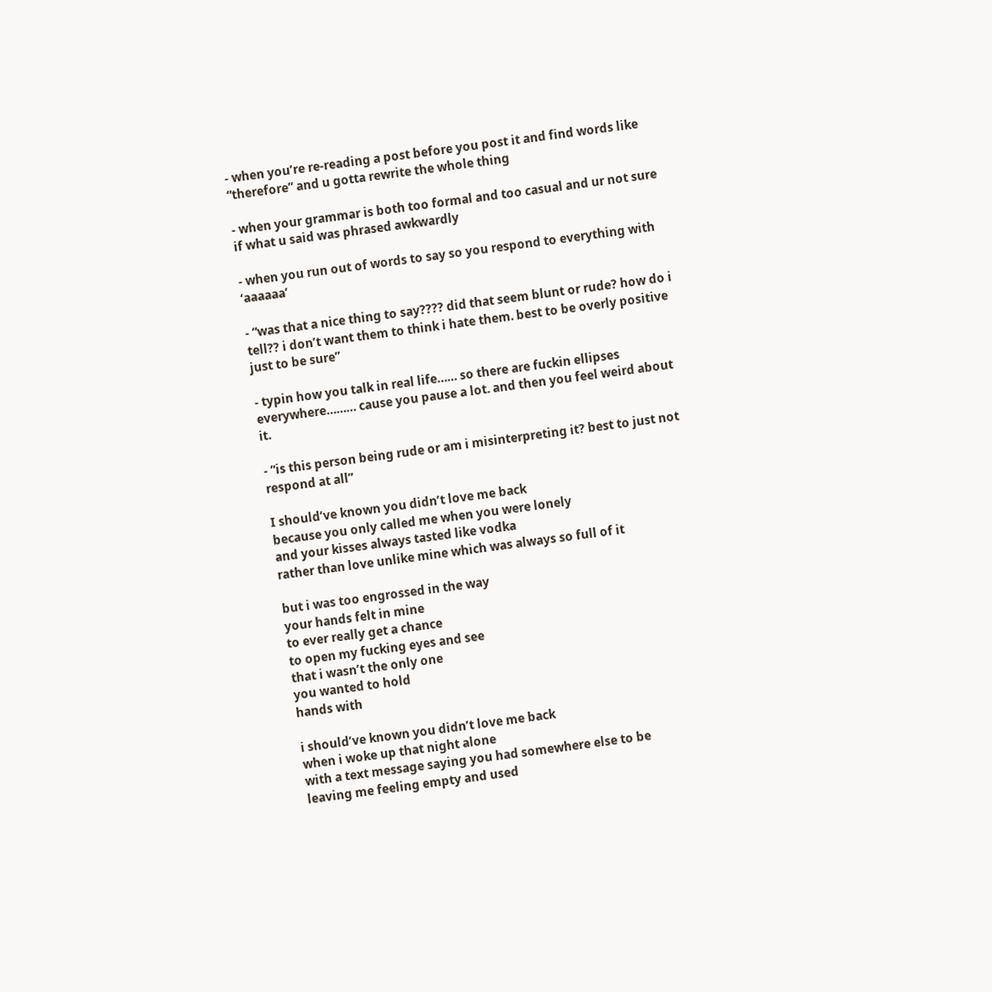- when you’re re-reading a post before you post it and find words like “therefore” and u gotta rewrite the whole thing

- when your grammar is both too formal and too casual and ur not sure if what u said was phrased awkwardly

- when you run out of words to say so you respond to everything with ‘aaaaaa’

- “was that a nice thing to say???? did that seem blunt or rude? how do i tell?? i don’t want them to think i hate them. best to be overly positive just to be sure”

- typin how you talk in real life…… so there are fuckin ellipses everywhere……… cause you pause a lot. and then you feel weird about it.

- “is this person being rude or am i misinterpreting it? best to just not respond at all”

I should’ve known you didn’t love me back
because you only called me when you were lonely
and your kisses always tasted like vodka
rather than love unlike mine which was always so full of it

but i was too engrossed in the way
your hands felt in mine
to ever really get a chance
to open my fucking eyes and see
that i wasn’t the only one
you wanted to hold
hands with

i should’ve known you didn’t love me back
when i woke up that night alone
with a text message saying you had somewhere else to be
leaving me feeling empty and used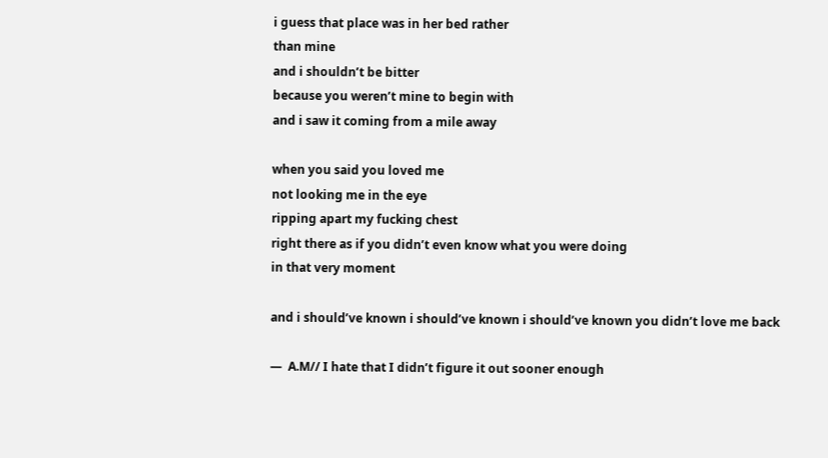i guess that place was in her bed rather
than mine
and i shouldn’t be bitter
because you weren’t mine to begin with
and i saw it coming from a mile away

when you said you loved me
not looking me in the eye
ripping apart my fucking chest
right there as if you didn’t even know what you were doing
in that very moment

and i should’ve known i should’ve known i should’ve known you didn’t love me back

—  A.M// I hate that I didn’t figure it out sooner enough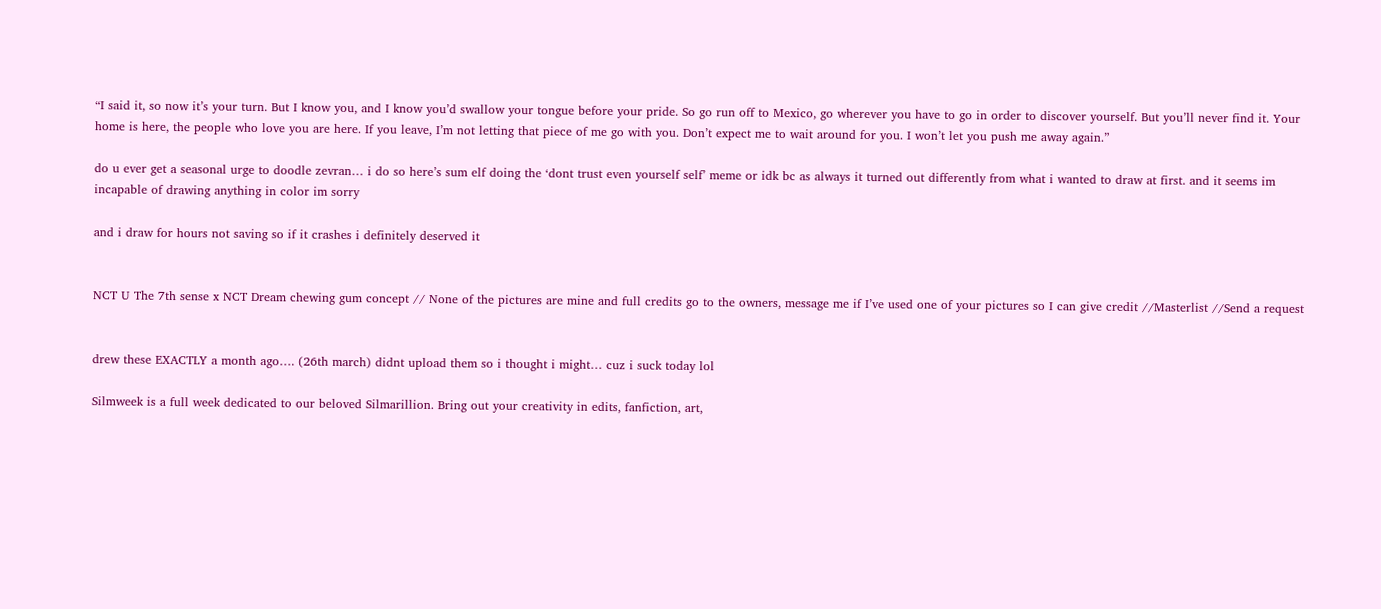“I said it, so now it’s your turn. But I know you, and I know you’d swallow your tongue before your pride. So go run off to Mexico, go wherever you have to go in order to discover yourself. But you’ll never find it. Your home is here, the people who love you are here. If you leave, I’m not letting that piece of me go with you. Don’t expect me to wait around for you. I won’t let you push me away again.”

do u ever get a seasonal urge to doodle zevran… i do so here’s sum elf doing the ‘dont trust even yourself self’ meme or idk bc as always it turned out differently from what i wanted to draw at first. and it seems im incapable of drawing anything in color im sorry

and i draw for hours not saving so if it crashes i definitely deserved it


NCT U The 7th sense x NCT Dream chewing gum concept // None of the pictures are mine and full credits go to the owners, message me if I’ve used one of your pictures so I can give credit //Masterlist //Send a request


drew these EXACTLY a month ago…. (26th march) didnt upload them so i thought i might… cuz i suck today lol

Silmweek is a full week dedicated to our beloved Silmarillion. Bring out your creativity in edits, fanfiction, art,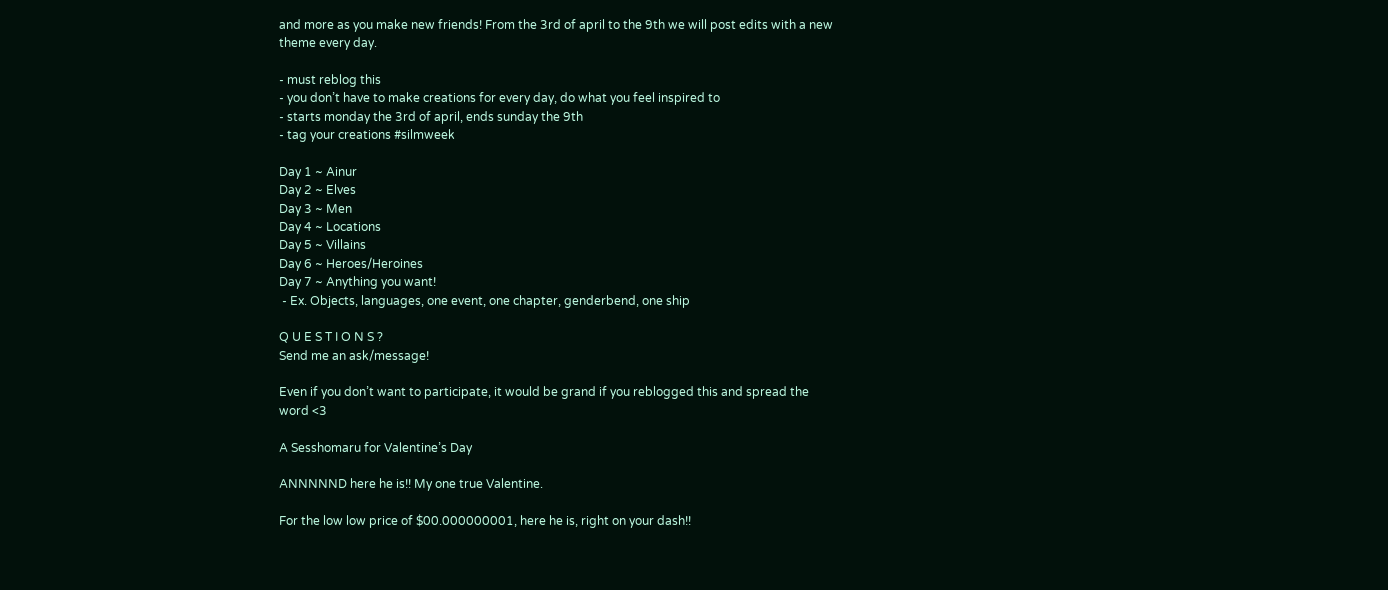and more as you make new friends! From the 3rd of april to the 9th we will post edits with a new theme every day.

- must reblog this
- you don’t have to make creations for every day, do what you feel inspired to
- starts monday the 3rd of april, ends sunday the 9th
- tag your creations #silmweek

Day 1 ~ Ainur
Day 2 ~ Elves
Day 3 ~ Men
Day 4 ~ Locations
Day 5 ~ Villains
Day 6 ~ Heroes/Heroines
Day 7 ~ Anything you want!
 - Ex. Objects, languages, one event, one chapter, genderbend, one ship

Q U E S T I O N S ?
Send me an ask/message!

Even if you don’t want to participate, it would be grand if you reblogged this and spread the word <3

A Sesshomaru for Valentine’s Day

ANNNNND here he is!! My one true Valentine.

For the low low price of $00.000000001, here he is, right on your dash!!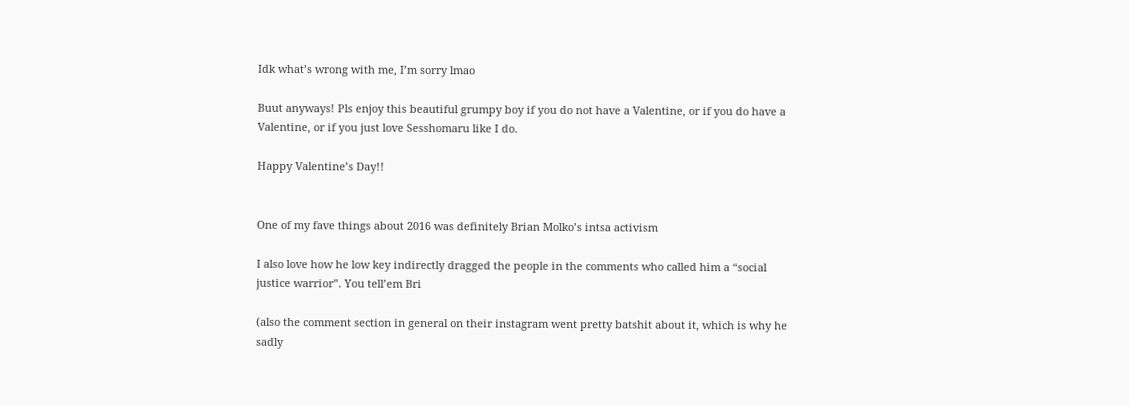Idk what’s wrong with me, I’m sorry lmao

Buut anyways! Pls enjoy this beautiful grumpy boy if you do not have a Valentine, or if you do have a Valentine, or if you just love Sesshomaru like I do.

Happy Valentine’s Day!!


One of my fave things about 2016 was definitely Brian Molko’s intsa activism

I also love how he low key indirectly dragged the people in the comments who called him a “social justice warrior”. You tell’em Bri

(also the comment section in general on their instagram went pretty batshit about it, which is why he sadly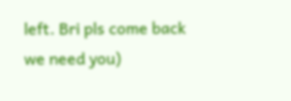left. Bri pls come back we need you)